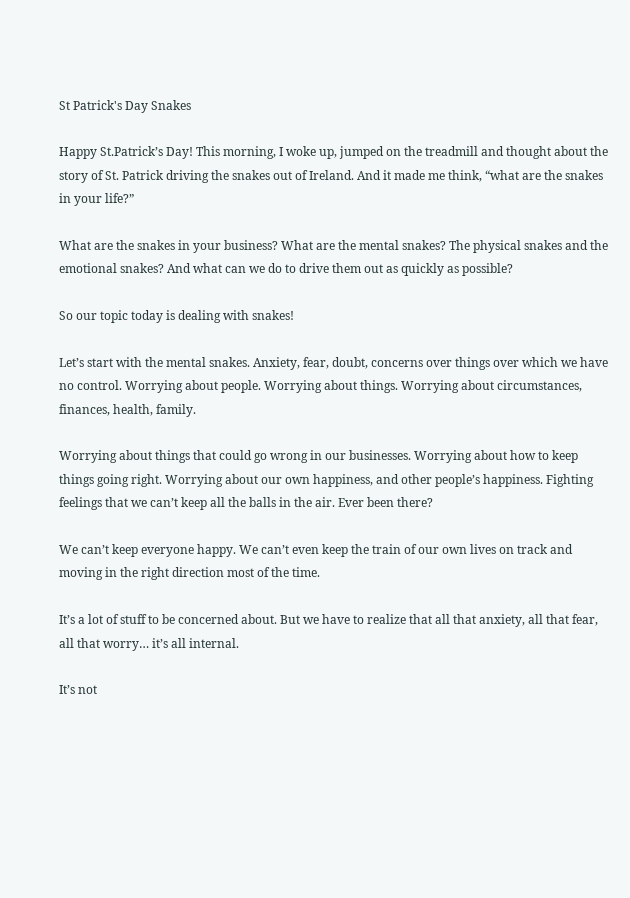St Patrick's Day Snakes

Happy St.Patrick’s Day! This morning, I woke up, jumped on the treadmill and thought about the story of St. Patrick driving the snakes out of Ireland. And it made me think, “what are the snakes in your life?”

What are the snakes in your business? What are the mental snakes? The physical snakes and the emotional snakes? And what can we do to drive them out as quickly as possible?

So our topic today is dealing with snakes!

Let’s start with the mental snakes. Anxiety, fear, doubt, concerns over things over which we have no control. Worrying about people. Worrying about things. Worrying about circumstances, finances, health, family.

Worrying about things that could go wrong in our businesses. Worrying about how to keep things going right. Worrying about our own happiness, and other people’s happiness. Fighting feelings that we can’t keep all the balls in the air. Ever been there?

We can’t keep everyone happy. We can’t even keep the train of our own lives on track and moving in the right direction most of the time.

It’s a lot of stuff to be concerned about. But we have to realize that all that anxiety, all that fear, all that worry… it’s all internal.

It’s not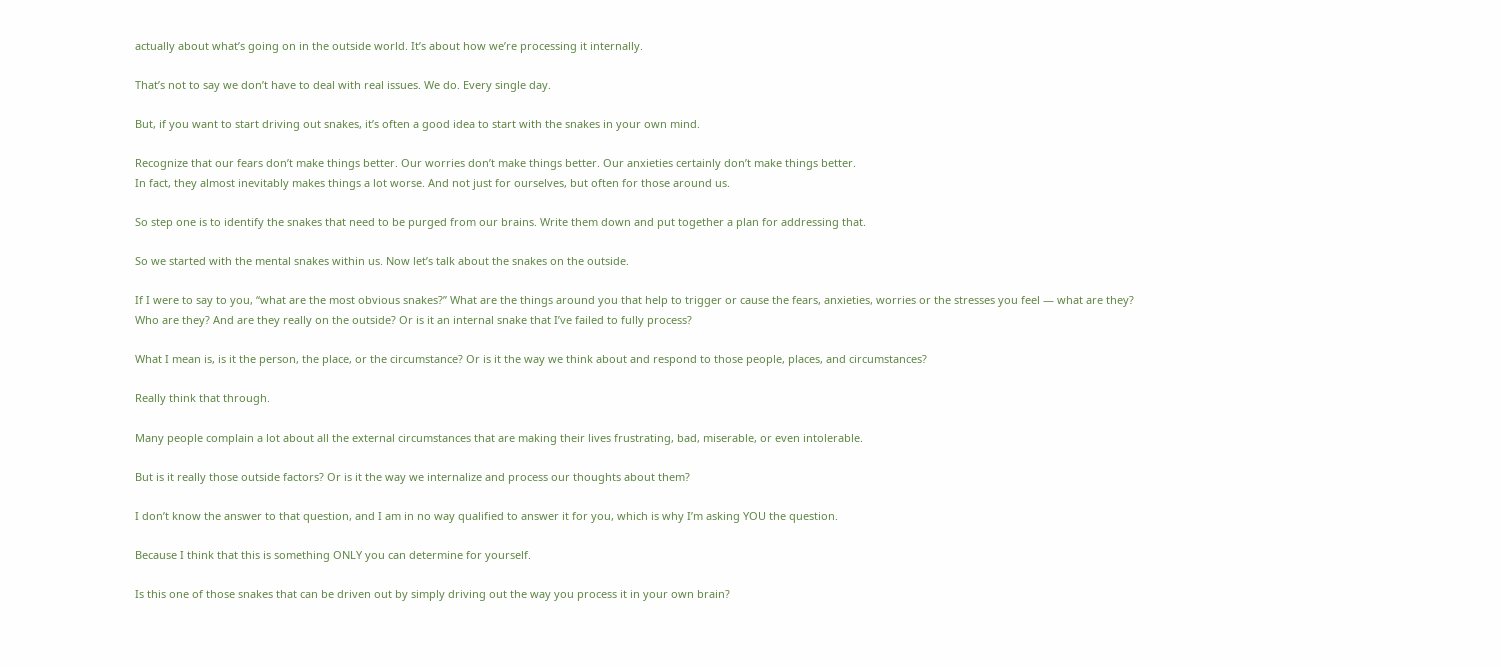actually about what’s going on in the outside world. It’s about how we’re processing it internally.

That’s not to say we don’t have to deal with real issues. We do. Every single day.

But, if you want to start driving out snakes, it’s often a good idea to start with the snakes in your own mind.

Recognize that our fears don’t make things better. Our worries don’t make things better. Our anxieties certainly don’t make things better.
In fact, they almost inevitably makes things a lot worse. And not just for ourselves, but often for those around us.

So step one is to identify the snakes that need to be purged from our brains. Write them down and put together a plan for addressing that.

So we started with the mental snakes within us. Now let’s talk about the snakes on the outside.

If I were to say to you, “what are the most obvious snakes?” What are the things around you that help to trigger or cause the fears, anxieties, worries or the stresses you feel — what are they? Who are they? And are they really on the outside? Or is it an internal snake that I’ve failed to fully process?

What I mean is, is it the person, the place, or the circumstance? Or is it the way we think about and respond to those people, places, and circumstances?

Really think that through.

Many people complain a lot about all the external circumstances that are making their lives frustrating, bad, miserable, or even intolerable.

But is it really those outside factors? Or is it the way we internalize and process our thoughts about them?

I don’t know the answer to that question, and I am in no way qualified to answer it for you, which is why I’m asking YOU the question.

Because I think that this is something ONLY you can determine for yourself.

Is this one of those snakes that can be driven out by simply driving out the way you process it in your own brain?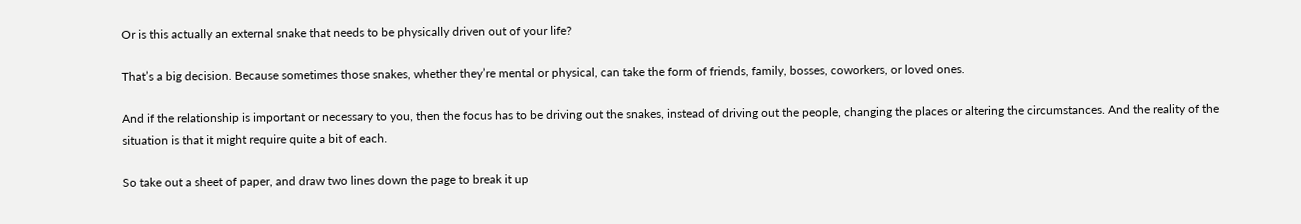Or is this actually an external snake that needs to be physically driven out of your life?

That’s a big decision. Because sometimes those snakes, whether they’re mental or physical, can take the form of friends, family, bosses, coworkers, or loved ones.

And if the relationship is important or necessary to you, then the focus has to be driving out the snakes, instead of driving out the people, changing the places or altering the circumstances. And the reality of the situation is that it might require quite a bit of each.

So take out a sheet of paper, and draw two lines down the page to break it up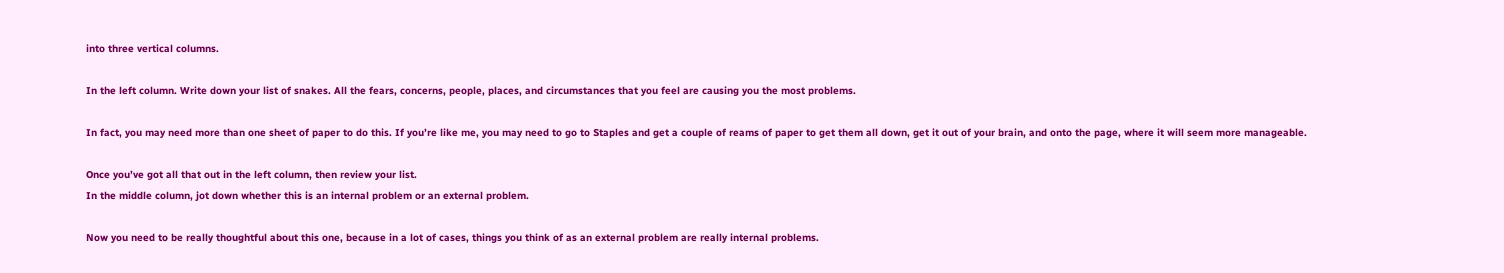into three vertical columns.

In the left column. Write down your list of snakes. All the fears, concerns, people, places, and circumstances that you feel are causing you the most problems.

In fact, you may need more than one sheet of paper to do this. If you’re like me, you may need to go to Staples and get a couple of reams of paper to get them all down, get it out of your brain, and onto the page, where it will seem more manageable.

Once you’ve got all that out in the left column, then review your list.
In the middle column, jot down whether this is an internal problem or an external problem.

Now you need to be really thoughtful about this one, because in a lot of cases, things you think of as an external problem are really internal problems.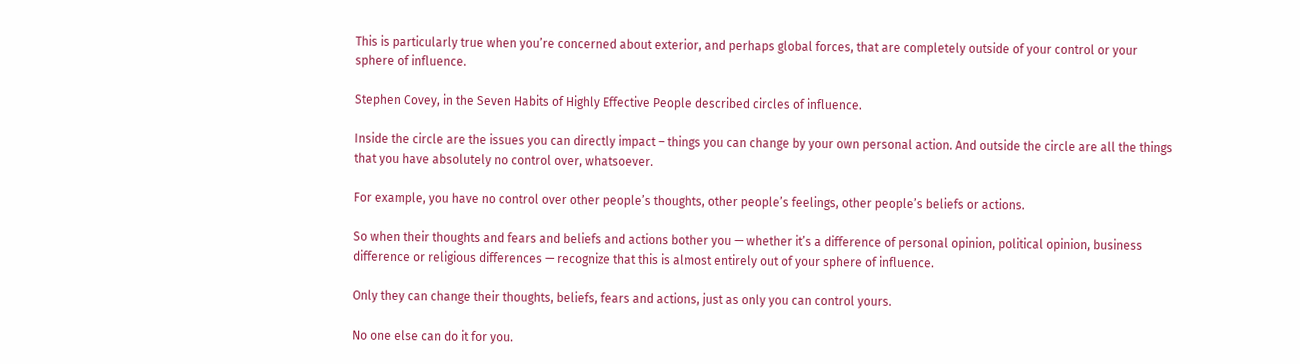This is particularly true when you’re concerned about exterior, and perhaps global forces, that are completely outside of your control or your sphere of influence.

Stephen Covey, in the Seven Habits of Highly Effective People described circles of influence.

Inside the circle are the issues you can directly impact – things you can change by your own personal action. And outside the circle are all the things that you have absolutely no control over, whatsoever.

For example, you have no control over other people’s thoughts, other people’s feelings, other people’s beliefs or actions.

So when their thoughts and fears and beliefs and actions bother you — whether it’s a difference of personal opinion, political opinion, business difference or religious differences — recognize that this is almost entirely out of your sphere of influence.

Only they can change their thoughts, beliefs, fears and actions, just as only you can control yours.

No one else can do it for you.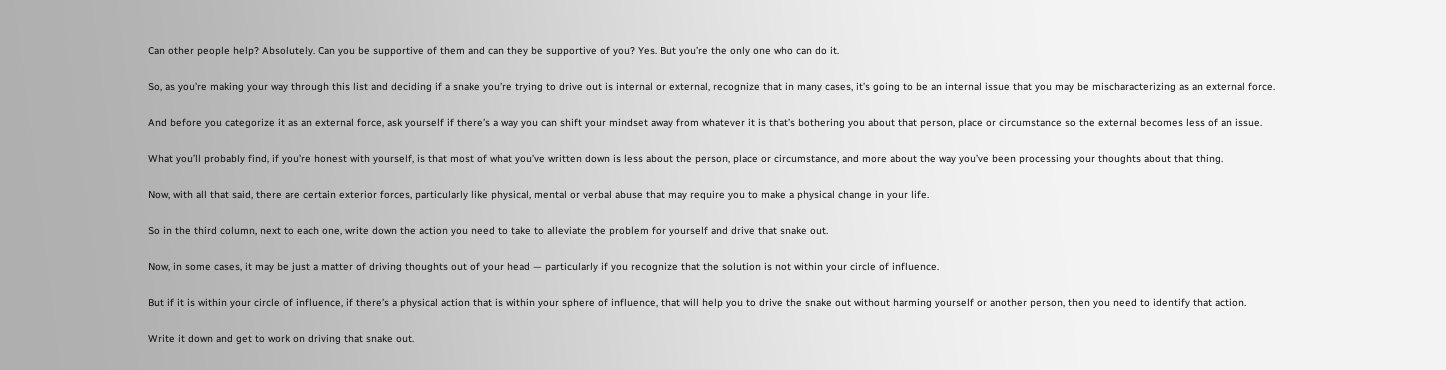Can other people help? Absolutely. Can you be supportive of them and can they be supportive of you? Yes. But you’re the only one who can do it.

So, as you’re making your way through this list and deciding if a snake you’re trying to drive out is internal or external, recognize that in many cases, it’s going to be an internal issue that you may be mischaracterizing as an external force.

And before you categorize it as an external force, ask yourself if there’s a way you can shift your mindset away from whatever it is that’s bothering you about that person, place or circumstance so the external becomes less of an issue.

What you’ll probably find, if you’re honest with yourself, is that most of what you’ve written down is less about the person, place or circumstance, and more about the way you’ve been processing your thoughts about that thing.

Now, with all that said, there are certain exterior forces, particularly like physical, mental or verbal abuse that may require you to make a physical change in your life.

So in the third column, next to each one, write down the action you need to take to alleviate the problem for yourself and drive that snake out.

Now, in some cases, it may be just a matter of driving thoughts out of your head — particularly if you recognize that the solution is not within your circle of influence.

But if it is within your circle of influence, if there’s a physical action that is within your sphere of influence, that will help you to drive the snake out without harming yourself or another person, then you need to identify that action.

Write it down and get to work on driving that snake out.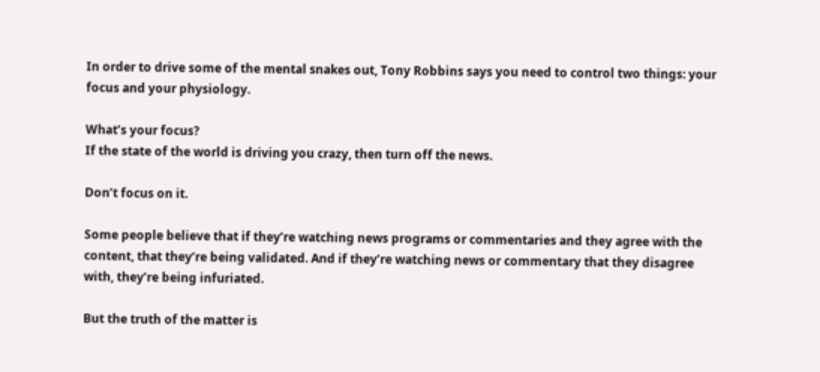In order to drive some of the mental snakes out, Tony Robbins says you need to control two things: your focus and your physiology.

What’s your focus?
If the state of the world is driving you crazy, then turn off the news.

Don’t focus on it.

Some people believe that if they’re watching news programs or commentaries and they agree with the content, that they’re being validated. And if they’re watching news or commentary that they disagree with, they’re being infuriated.

But the truth of the matter is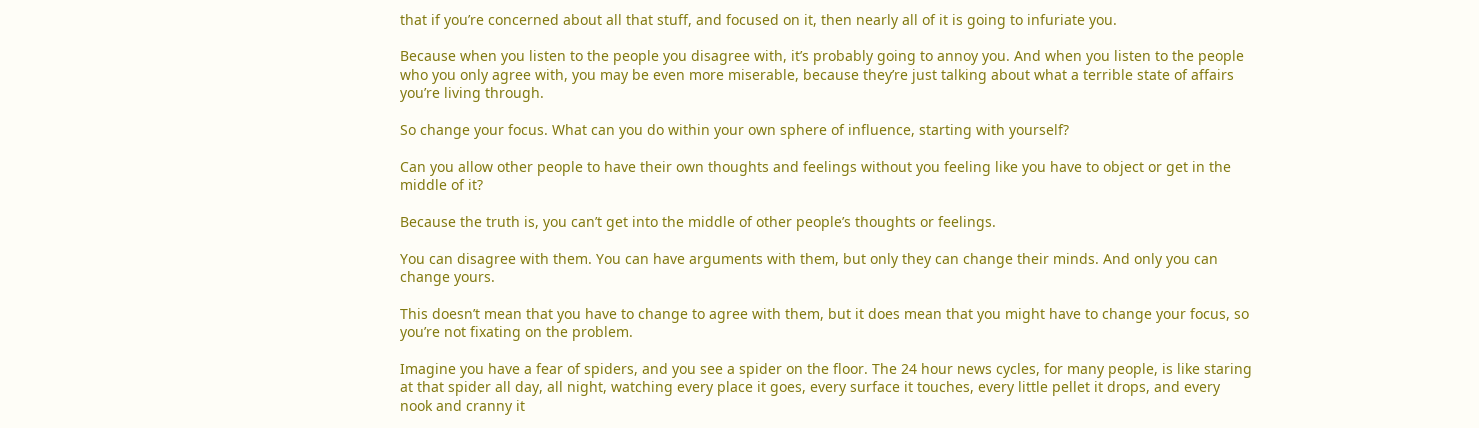that if you’re concerned about all that stuff, and focused on it, then nearly all of it is going to infuriate you.

Because when you listen to the people you disagree with, it’s probably going to annoy you. And when you listen to the people who you only agree with, you may be even more miserable, because they’re just talking about what a terrible state of affairs you’re living through.

So change your focus. What can you do within your own sphere of influence, starting with yourself?

Can you allow other people to have their own thoughts and feelings without you feeling like you have to object or get in the middle of it?

Because the truth is, you can’t get into the middle of other people’s thoughts or feelings.

You can disagree with them. You can have arguments with them, but only they can change their minds. And only you can change yours.

This doesn’t mean that you have to change to agree with them, but it does mean that you might have to change your focus, so you’re not fixating on the problem.

Imagine you have a fear of spiders, and you see a spider on the floor. The 24 hour news cycles, for many people, is like staring at that spider all day, all night, watching every place it goes, every surface it touches, every little pellet it drops, and every nook and cranny it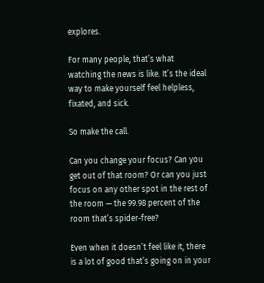explores.

For many people, that’s what watching the news is like. It’s the ideal way to make yourself feel helpless, fixated, and sick.

So make the call.

Can you change your focus? Can you get out of that room? Or can you just focus on any other spot in the rest of the room — the 99.98 percent of the room that’s spider-free?

Even when it doesn’t feel like it, there is a lot of good that’s going on in your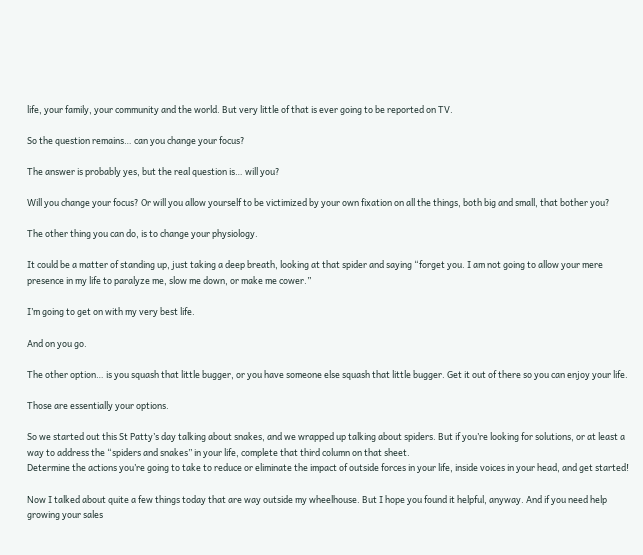life, your family, your community and the world. But very little of that is ever going to be reported on TV.

So the question remains… can you change your focus?

The answer is probably yes, but the real question is… will you?

Will you change your focus? Or will you allow yourself to be victimized by your own fixation on all the things, both big and small, that bother you?

The other thing you can do, is to change your physiology.

It could be a matter of standing up, just taking a deep breath, looking at that spider and saying “forget you. I am not going to allow your mere presence in my life to paralyze me, slow me down, or make me cower.”

I’m going to get on with my very best life.

And on you go.

The other option… is you squash that little bugger, or you have someone else squash that little bugger. Get it out of there so you can enjoy your life.

Those are essentially your options.

So we started out this St Patty’s day talking about snakes, and we wrapped up talking about spiders. But if you’re looking for solutions, or at least a way to address the “spiders and snakes” in your life, complete that third column on that sheet.
Determine the actions you’re going to take to reduce or eliminate the impact of outside forces in your life, inside voices in your head, and get started!

Now I talked about quite a few things today that are way outside my wheelhouse. But I hope you found it helpful, anyway. And if you need help growing your sales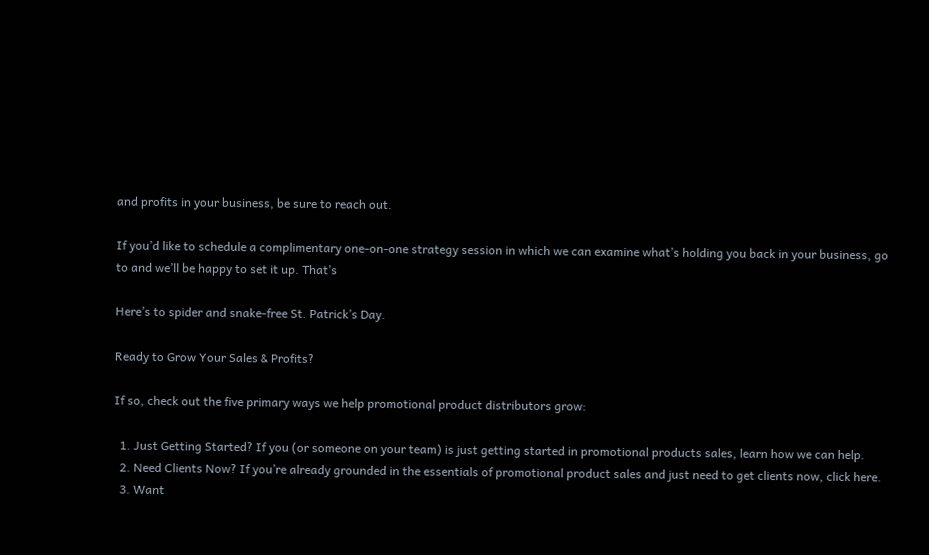and profits in your business, be sure to reach out.

If you’d like to schedule a complimentary one-on-one strategy session in which we can examine what’s holding you back in your business, go to and we’ll be happy to set it up. That’s

Here’s to spider and snake-free St. Patrick’s Day.

Ready to Grow Your Sales & Profits?

If so, check out the five primary ways we help promotional product distributors grow:

  1. Just Getting Started? If you (or someone on your team) is just getting started in promotional products sales, learn how we can help.
  2. Need Clients Now? If you’re already grounded in the essentials of promotional product sales and just need to get clients now, click here.
  3. Want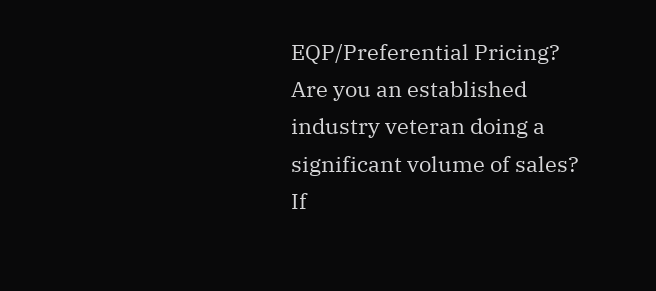EQP/Preferential Pricing? Are you an established industry veteran doing a significant volume of sales? If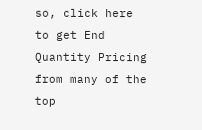so, click here to get End Quantity Pricing from many of the top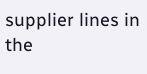supplier lines in the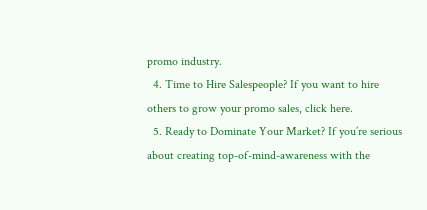promo industry.
  4. Time to Hire Salespeople? If you want to hire others to grow your promo sales, click here.
  5. Ready to Dominate Your Market? If you’re serious about creating top-of-mind-awareness with the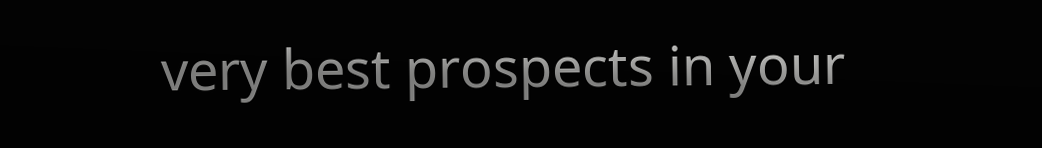very best prospects in your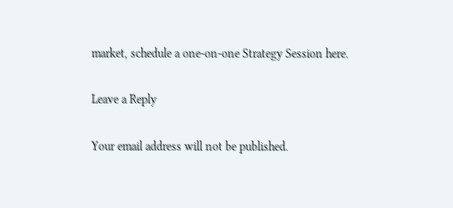market, schedule a one-on-one Strategy Session here.

Leave a Reply

Your email address will not be published.